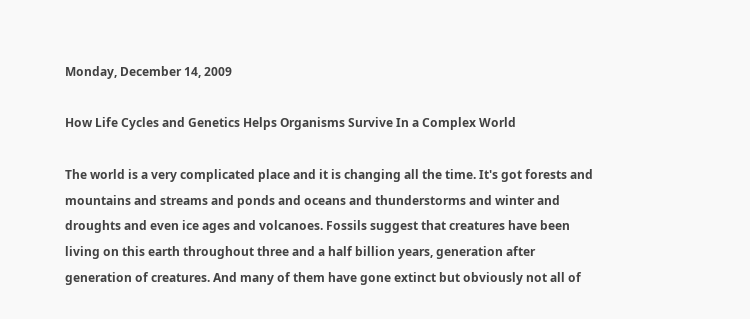Monday, December 14, 2009

How Life Cycles and Genetics Helps Organisms Survive In a Complex World

The world is a very complicated place and it is changing all the time. It's got forests and mountains and streams and ponds and oceans and thunderstorms and winter and droughts and even ice ages and volcanoes. Fossils suggest that creatures have been living on this earth throughout three and a half billion years, generation after generation of creatures. And many of them have gone extinct but obviously not all of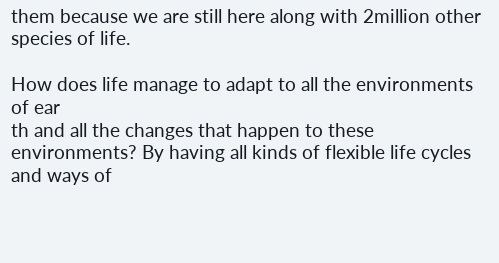them because we are still here along with 2million other species of life.

How does life manage to adapt to all the environments of ear
th and all the changes that happen to these environments? By having all kinds of flexible life cycles and ways of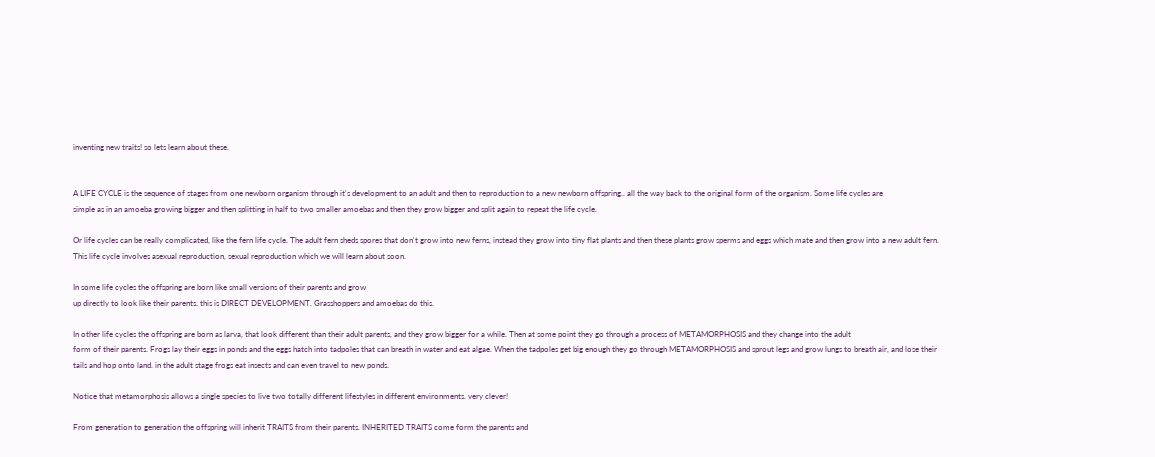inventing new traits! so lets learn about these.


A LIFE CYCLE is the sequence of stages from one newborn organism through it's development to an adult and then to reproduction to a new newborn offspring.. all the way back to the original form of the organism. Some life cycles are
simple as in an amoeba growing bigger and then splitting in half to two smaller amoebas and then they grow bigger and split again to repeat the life cycle.

Or life cycles can be really complicated, like the fern life cycle. The adult fern sheds spores that don't grow into new ferns, instead they grow into tiny flat plants and then these plants grow sperms and eggs which mate and then grow into a new adult fern. This life cycle involves asexual reproduction, sexual reproduction which we will learn about soon.

In some life cycles the offspring are born like small versions of their parents and grow
up directly to look like their parents. this is DIRECT DEVELOPMENT. Grasshoppers and amoebas do this.

In other life cycles the offspring are born as larva, that look different than their adult parents, and they grow bigger for a while. Then at some point they go through a process of METAMORPHOSIS and they change into the adult
form of their parents. Frogs lay their eggs in ponds and the eggs hatch into tadpoles that can breath in water and eat algae. When the tadpoles get big enough they go through METAMORPHOSIS and sprout legs and grow lungs to breath air, and lose their tails and hop onto land. in the adult stage frogs eat insects and can even travel to new ponds.

Notice that metamorphosis allows a single species to live two totally different lifestyles in different environments. very clever!

From generation to generation the offspring will inherit TRAITS from their parents. INHERITED TRAITS come form the parents and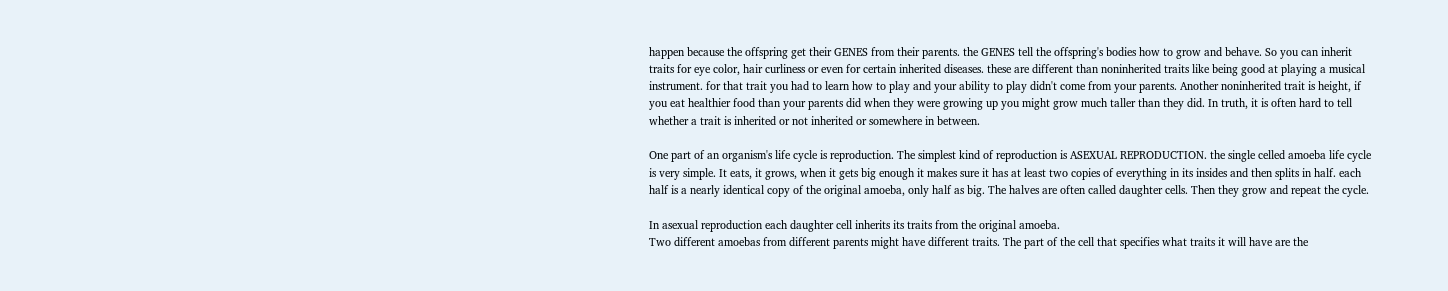happen because the offspring get their GENES from their parents. the GENES tell the offspring's bodies how to grow and behave. So you can inherit traits for eye color, hair curliness or even for certain inherited diseases. these are different than noninherited traits like being good at playing a musical instrument. for that trait you had to learn how to play and your ability to play didn't come from your parents. Another noninherited trait is height, if you eat healthier food than your parents did when they were growing up you might grow much taller than they did. In truth, it is often hard to tell whether a trait is inherited or not inherited or somewhere in between.

One part of an organism's life cycle is reproduction. The simplest kind of reproduction is ASEXUAL REPRODUCTION. the single celled amoeba life cycle is very simple. It eats, it grows, when it gets big enough it makes sure it has at least two copies of everything in its insides and then splits in half. each half is a nearly identical copy of the original amoeba, only half as big. The halves are often called daughter cells. Then they grow and repeat the cycle.

In asexual reproduction each daughter cell inherits its traits from the original amoeba.
Two different amoebas from different parents might have different traits. The part of the cell that specifies what traits it will have are the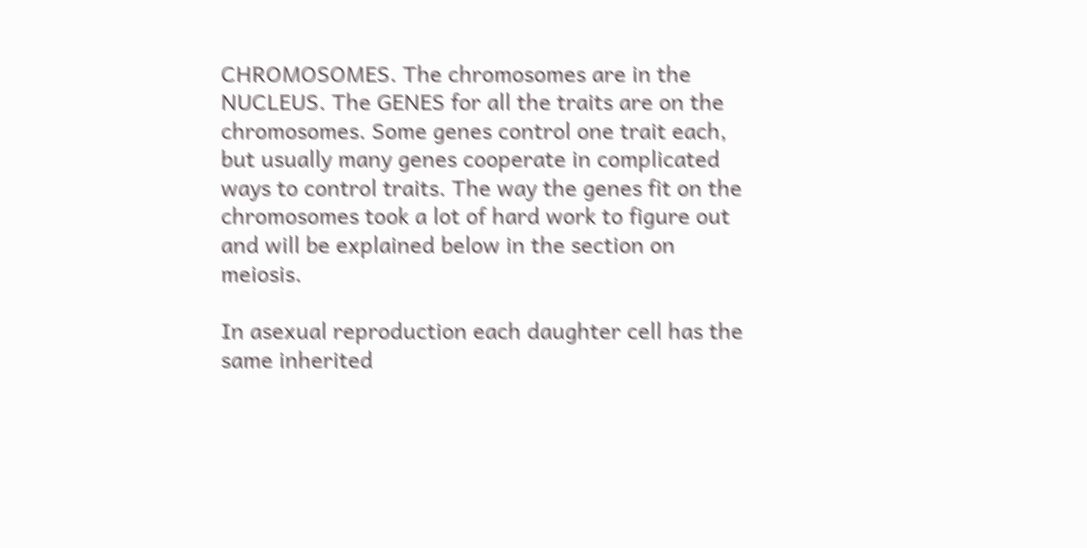CHROMOSOMES. The chromosomes are in the NUCLEUS. The GENES for all the traits are on the chromosomes. Some genes control one trait each, but usually many genes cooperate in complicated ways to control traits. The way the genes fit on the chromosomes took a lot of hard work to figure out and will be explained below in the section on meiosis.

In asexual reproduction each daughter cell has the same inherited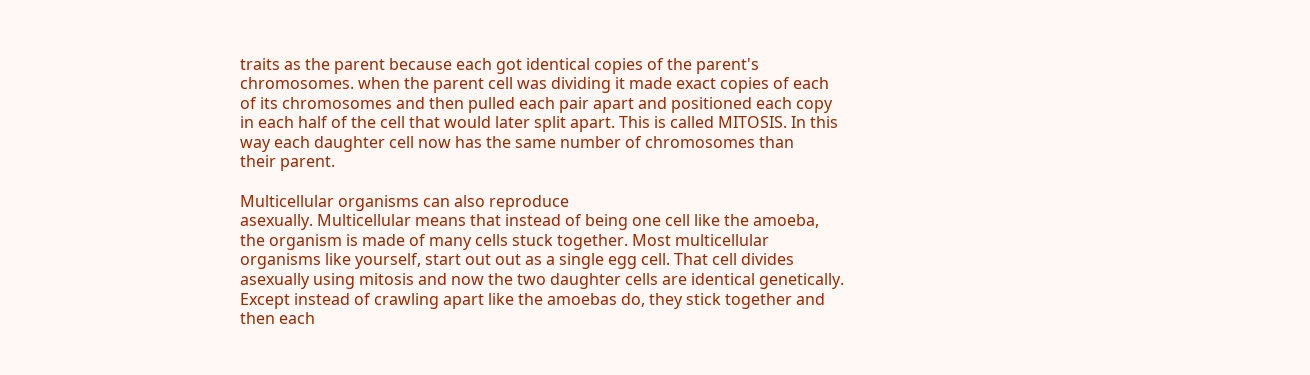traits as the parent because each got identical copies of the parent's chromosomes. when the parent cell was dividing it made exact copies of each of its chromosomes and then pulled each pair apart and positioned each copy in each half of the cell that would later split apart. This is called MITOSIS. In this way each daughter cell now has the same number of chromosomes than
their parent.

Multicellular organisms can also reproduce
asexually. Multicellular means that instead of being one cell like the amoeba, the organism is made of many cells stuck together. Most multicellular organisms like yourself, start out out as a single egg cell. That cell divides asexually using mitosis and now the two daughter cells are identical genetically. Except instead of crawling apart like the amoebas do, they stick together and then each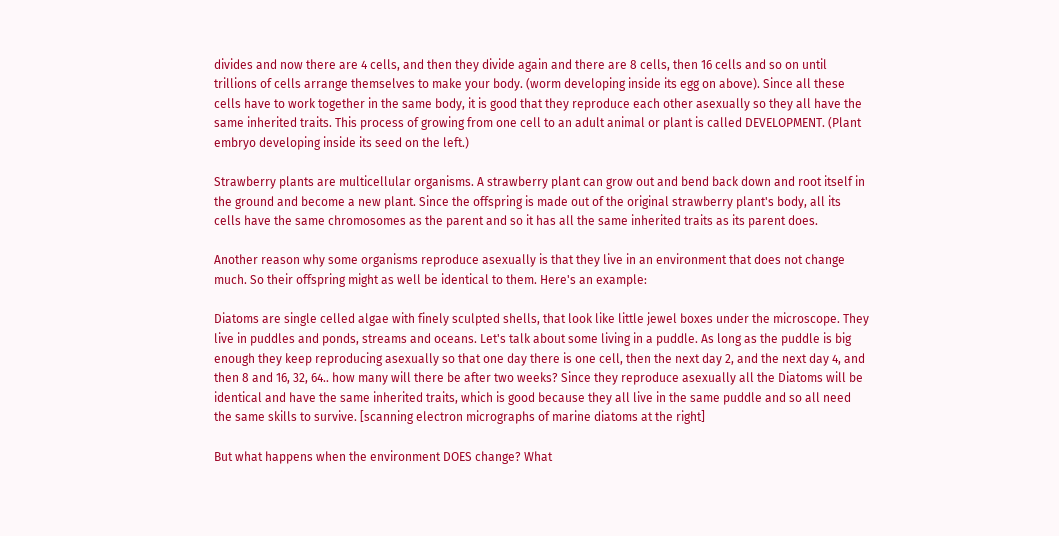divides and now there are 4 cells, and then they divide again and there are 8 cells, then 16 cells and so on until trillions of cells arrange themselves to make your body. (worm developing inside its egg on above). Since all these cells have to work together in the same body, it is good that they reproduce each other asexually so they all have the same inherited traits. This process of growing from one cell to an adult animal or plant is called DEVELOPMENT. (Plant embryo developing inside its seed on the left.)

Strawberry plants are multicellular organisms. A strawberry plant can grow out and bend back down and root itself in the ground and become a new plant. Since the offspring is made out of the original strawberry plant's body, all its cells have the same chromosomes as the parent and so it has all the same inherited traits as its parent does.

Another reason why some organisms reproduce asexually is that they live in an environment that does not change much. So their offspring might as well be identical to them. Here's an example:

Diatoms are single celled algae with finely sculpted shells, that look like little jewel boxes under the microscope. They live in puddles and ponds, streams and oceans. Let's talk about some living in a puddle. As long as the puddle is big enough they keep reproducing asexually so that one day there is one cell, then the next day 2, and the next day 4, and then 8 and 16, 32, 64.. how many will there be after two weeks? Since they reproduce asexually all the Diatoms will be identical and have the same inherited traits, which is good because they all live in the same puddle and so all need the same skills to survive. [scanning electron micrographs of marine diatoms at the right]

But what happens when the environment DOES change? What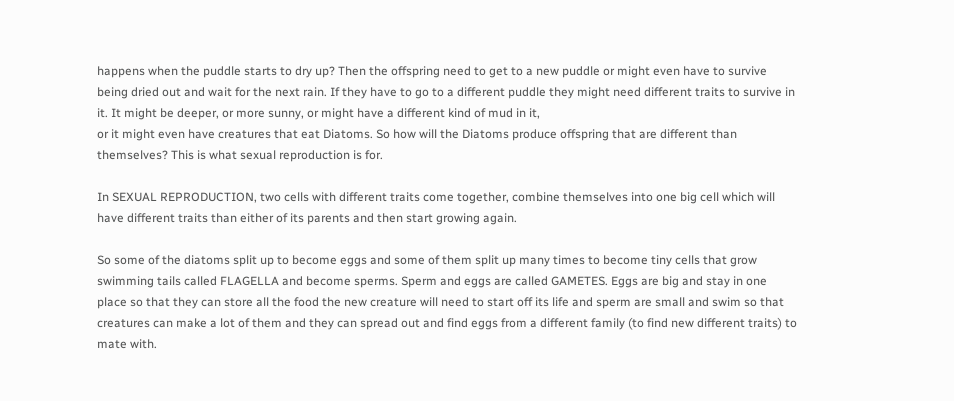happens when the puddle starts to dry up? Then the offspring need to get to a new puddle or might even have to survive being dried out and wait for the next rain. If they have to go to a different puddle they might need different traits to survive in it. It might be deeper, or more sunny, or might have a different kind of mud in it,
or it might even have creatures that eat Diatoms. So how will the Diatoms produce offspring that are different than themselves? This is what sexual reproduction is for.

In SEXUAL REPRODUCTION, two cells with different traits come together, combine themselves into one big cell which will have different traits than either of its parents and then start growing again.

So some of the diatoms split up to become eggs and some of them split up many times to become tiny cells that grow swimming tails called FLAGELLA and become sperms. Sperm and eggs are called GAMETES. Eggs are big and stay in one place so that they can store all the food the new creature will need to start off its life and sperm are small and swim so that creatures can make a lot of them and they can spread out and find eggs from a different family (to find new different traits) to mate with.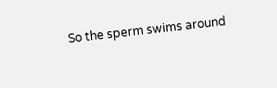So the sperm swims around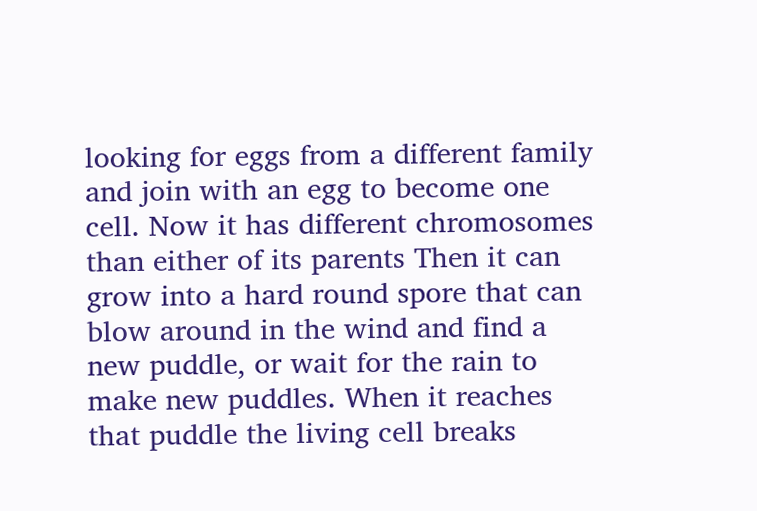looking for eggs from a different family and join with an egg to become one cell. Now it has different chromosomes than either of its parents Then it can grow into a hard round spore that can blow around in the wind and find a new puddle, or wait for the rain to make new puddles. When it reaches that puddle the living cell breaks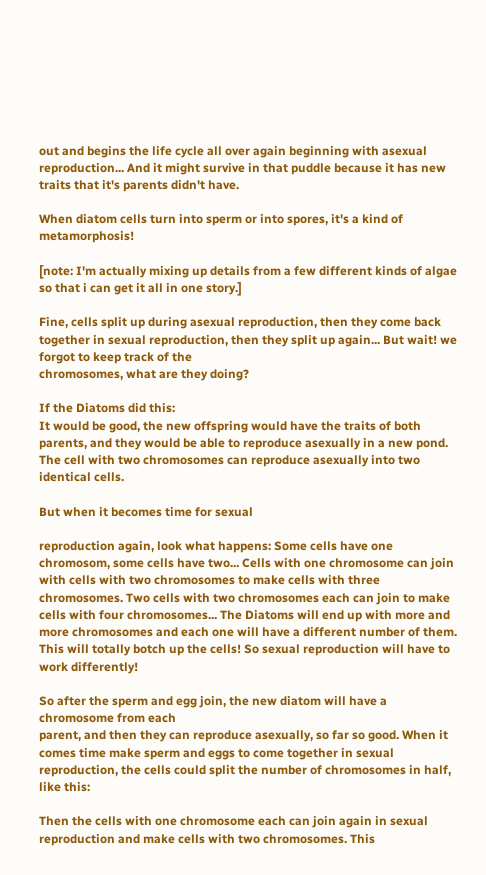out and begins the life cycle all over again beginning with asexual reproduction... And it might survive in that puddle because it has new traits that it's parents didn't have.

When diatom cells turn into sperm or into spores, it's a kind of metamorphosis!

[note: I'm actually mixing up details from a few different kinds of algae so that i can get it all in one story.]

Fine, cells split up during asexual reproduction, then they come back together in sexual reproduction, then they split up again... But wait! we forgot to keep track of the
chromosomes, what are they doing?

If the Diatoms did this:
It would be good, the new offspring would have the traits of both parents, and they would be able to reproduce asexually in a new pond. The cell with two chromosomes can reproduce asexually into two identical cells.

But when it becomes time for sexual

reproduction again, look what happens: Some cells have one chromosom, some cells have two... Cells with one chromosome can join with cells with two chromosomes to make cells with three chromosomes. Two cells with two chromosomes each can join to make cells with four chromosomes... The Diatoms will end up with more and more chromosomes and each one will have a different number of them. This will totally botch up the cells! So sexual reproduction will have to work differently!

So after the sperm and egg join, the new diatom will have a chromosome from each
parent, and then they can reproduce asexually, so far so good. When it comes time make sperm and eggs to come together in sexual reproduction, the cells could split the number of chromosomes in half, like this:

Then the cells with one chromosome each can join again in sexual reproduction and make cells with two chromosomes. This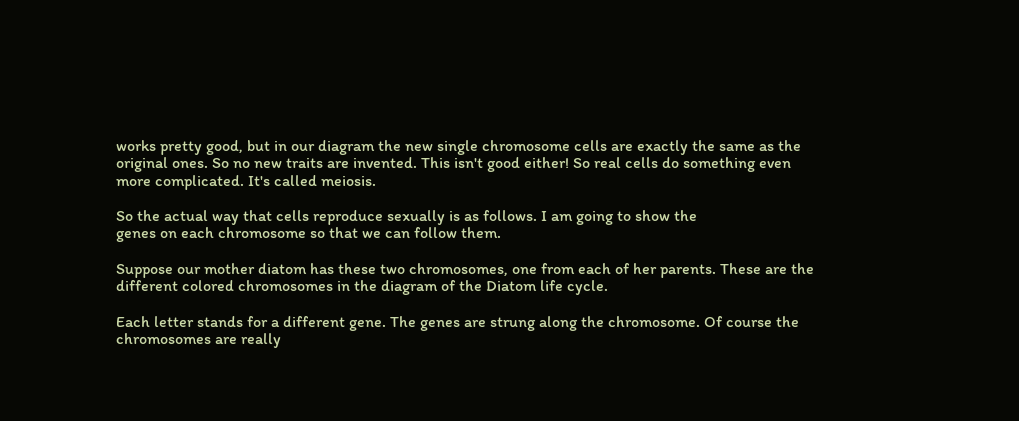works pretty good, but in our diagram the new single chromosome cells are exactly the same as the original ones. So no new traits are invented. This isn't good either! So real cells do something even more complicated. It's called meiosis.

So the actual way that cells reproduce sexually is as follows. I am going to show the
genes on each chromosome so that we can follow them.

Suppose our mother diatom has these two chromosomes, one from each of her parents. These are the different colored chromosomes in the diagram of the Diatom life cycle.

Each letter stands for a different gene. The genes are strung along the chromosome. Of course the chromosomes are really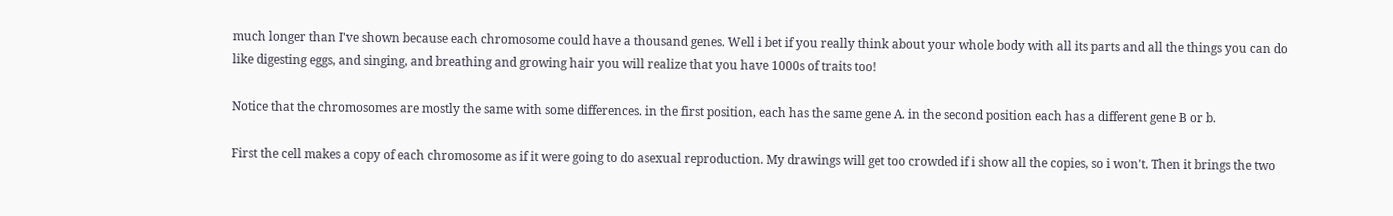much longer than I've shown because each chromosome could have a thousand genes. Well i bet if you really think about your whole body with all its parts and all the things you can do like digesting eggs, and singing, and breathing and growing hair you will realize that you have 1000s of traits too!

Notice that the chromosomes are mostly the same with some differences. in the first position, each has the same gene A. in the second position each has a different gene B or b.

First the cell makes a copy of each chromosome as if it were going to do asexual reproduction. My drawings will get too crowded if i show all the copies, so i won't. Then it brings the two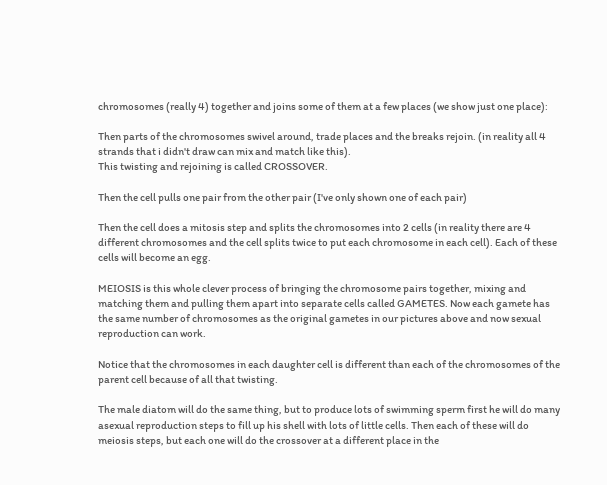chromosomes (really 4) together and joins some of them at a few places (we show just one place):

Then parts of the chromosomes swivel around, trade places and the breaks rejoin. (in reality all 4 strands that i didn't draw can mix and match like this).
This twisting and rejoining is called CROSSOVER.

Then the cell pulls one pair from the other pair (I've only shown one of each pair)

Then the cell does a mitosis step and splits the chromosomes into 2 cells (in reality there are 4 different chromosomes and the cell splits twice to put each chromosome in each cell). Each of these cells will become an egg.

MEIOSIS is this whole clever process of bringing the chromosome pairs together, mixing and matching them and pulling them apart into separate cells called GAMETES. Now each gamete has the same number of chromosomes as the original gametes in our pictures above and now sexual reproduction can work.

Notice that the chromosomes in each daughter cell is different than each of the chromosomes of the parent cell because of all that twisting.

The male diatom will do the same thing, but to produce lots of swimming sperm first he will do many asexual reproduction steps to fill up his shell with lots of little cells. Then each of these will do meiosis steps, but each one will do the crossover at a different place in the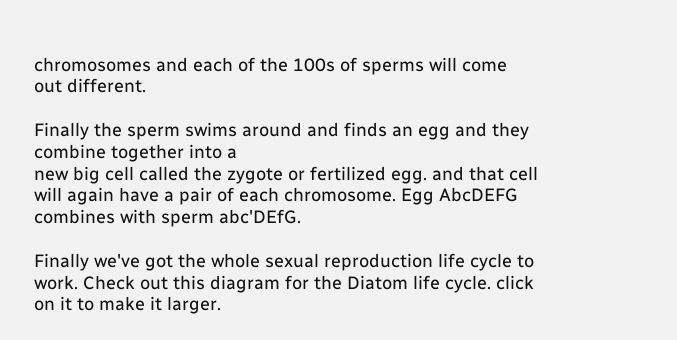chromosomes and each of the 100s of sperms will come out different.

Finally the sperm swims around and finds an egg and they combine together into a
new big cell called the zygote or fertilized egg. and that cell will again have a pair of each chromosome. Egg AbcDEFG combines with sperm abc'DEfG.

Finally we've got the whole sexual reproduction life cycle to work. Check out this diagram for the Diatom life cycle. click on it to make it larger.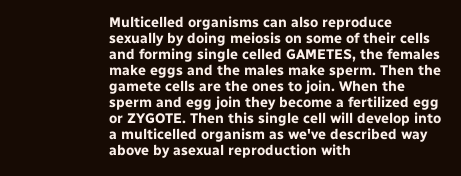Multicelled organisms can also reproduce sexually by doing meiosis on some of their cells and forming single celled GAMETES, the females make eggs and the males make sperm. Then the gamete cells are the ones to join. When the sperm and egg join they become a fertilized egg or ZYGOTE. Then this single cell will develop into a multicelled organism as we've described way above by asexual reproduction with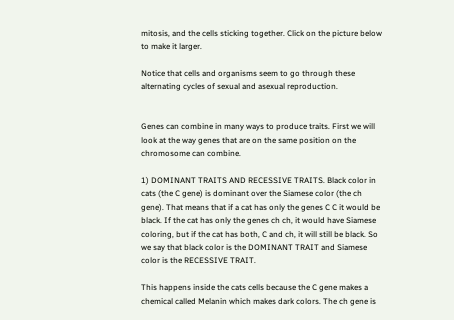mitosis, and the cells sticking together. Click on the picture below to make it larger.

Notice that cells and organisms seem to go through these alternating cycles of sexual and asexual reproduction.


Genes can combine in many ways to produce traits. First we will look at the way genes that are on the same position on the chromosome can combine.

1) DOMINANT TRAITS AND RECESSIVE TRAITS. Black color in cats (the C gene) is dominant over the Siamese color (the ch gene). That means that if a cat has only the genes C C it would be black. If the cat has only the genes ch ch, it would have Siamese coloring, but if the cat has both, C and ch, it will still be black. So we say that black color is the DOMINANT TRAIT and Siamese color is the RECESSIVE TRAIT.

This happens inside the cats cells because the C gene makes a chemical called Melanin which makes dark colors. The ch gene is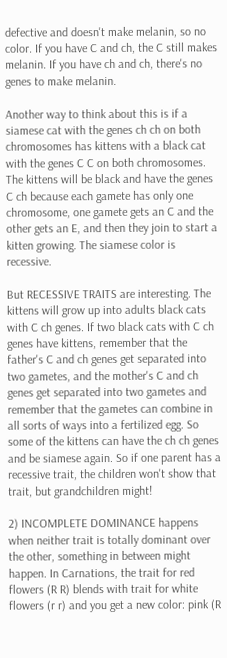defective and doesn't make melanin, so no color. If you have C and ch, the C still makes melanin. If you have ch and ch, there's no genes to make melanin.

Another way to think about this is if a siamese cat with the genes ch ch on both chromosomes has kittens with a black cat with the genes C C on both chromosomes. The kittens will be black and have the genes C ch because each gamete has only one chromosome, one gamete gets an C and the other gets an E, and then they join to start a kitten growing. The siamese color is recessive.

But RECESSIVE TRAITS are interesting. The kittens will grow up into adults black cats with C ch genes. If two black cats with C ch genes have kittens, remember that the father's C and ch genes get separated into two gametes, and the mother's C and ch genes get separated into two gametes and remember that the gametes can combine in all sorts of ways into a fertilized egg. So some of the kittens can have the ch ch genes and be siamese again. So if one parent has a recessive trait, the children won't show that trait, but grandchildren might!

2) INCOMPLETE DOMINANCE happens when neither trait is totally dominant over the other, something in between might happen. In Carnations, the trait for red flowers (R R) blends with trait for white flowers (r r) and you get a new color: pink (R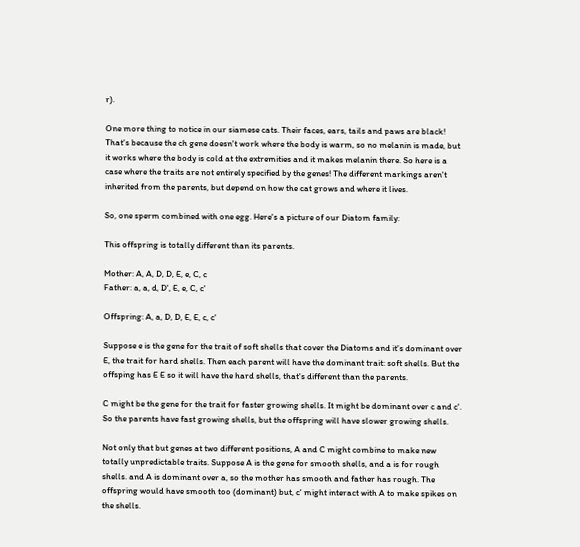r).

One more thing to notice in our siamese cats. Their faces, ears, tails and paws are black! That's because the ch gene doesn't work where the body is warm, so no melanin is made, but it works where the body is cold at the extremities and it makes melanin there. So here is a case where the traits are not entirely specified by the genes! The different markings aren't inherited from the parents, but depend on how the cat grows and where it lives.

So, one sperm combined with one egg. Here's a picture of our Diatom family:

This offspring is totally different than its parents.

Mother: A, A, D, D, E, e, C, c
Father: a, a, d, D', E, e, C, c'

Offspring: A, a, D, D, E, E, c, c'

Suppose e is the gene for the trait of soft shells that cover the Diatoms and it's dominant over E, the trait for hard shells. Then each parent will have the dominant trait: soft shells. But the offsping has E E so it will have the hard shells, that's different than the parents.

C might be the gene for the trait for faster growing shells. It might be dominant over c and c'. So the parents have fast growing shells, but the offspring will have slower growing shells.

Not only that but genes at two different positions, A and C might combine to make new totally unpredictable traits. Suppose A is the gene for smooth shells, and a is for rough shells. and A is dominant over a, so the mother has smooth and father has rough. The offspring would have smooth too (dominant) but, c' might interact with A to make spikes on the shells.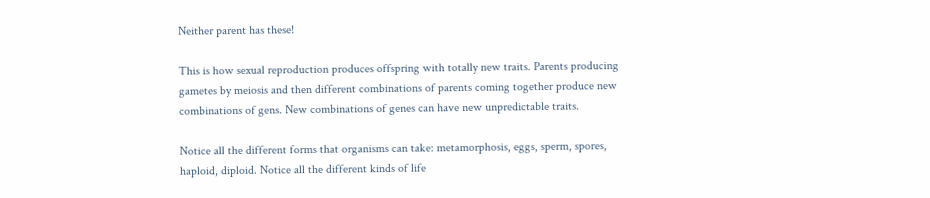Neither parent has these!

This is how sexual reproduction produces offspring with totally new traits. Parents producing gametes by meiosis and then different combinations of parents coming together produce new combinations of gens. New combinations of genes can have new unpredictable traits.

Notice all the different forms that organisms can take: metamorphosis, eggs, sperm, spores, haploid, diploid. Notice all the different kinds of life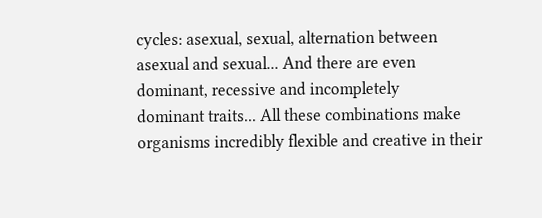cycles: asexual, sexual, alternation between asexual and sexual... And there are even dominant, recessive and incompletely
dominant traits... All these combinations make organisms incredibly flexible and creative in their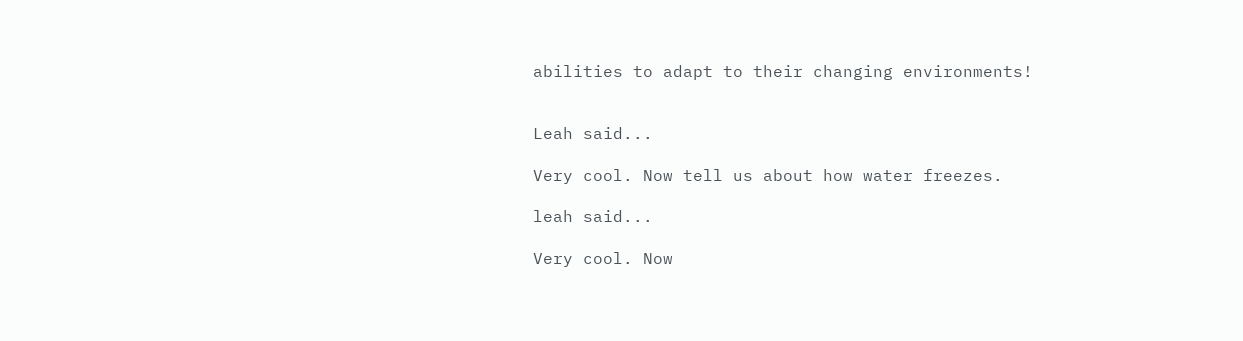abilities to adapt to their changing environments!


Leah said...

Very cool. Now tell us about how water freezes.

leah said...

Very cool. Now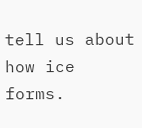tell us about how ice forms.